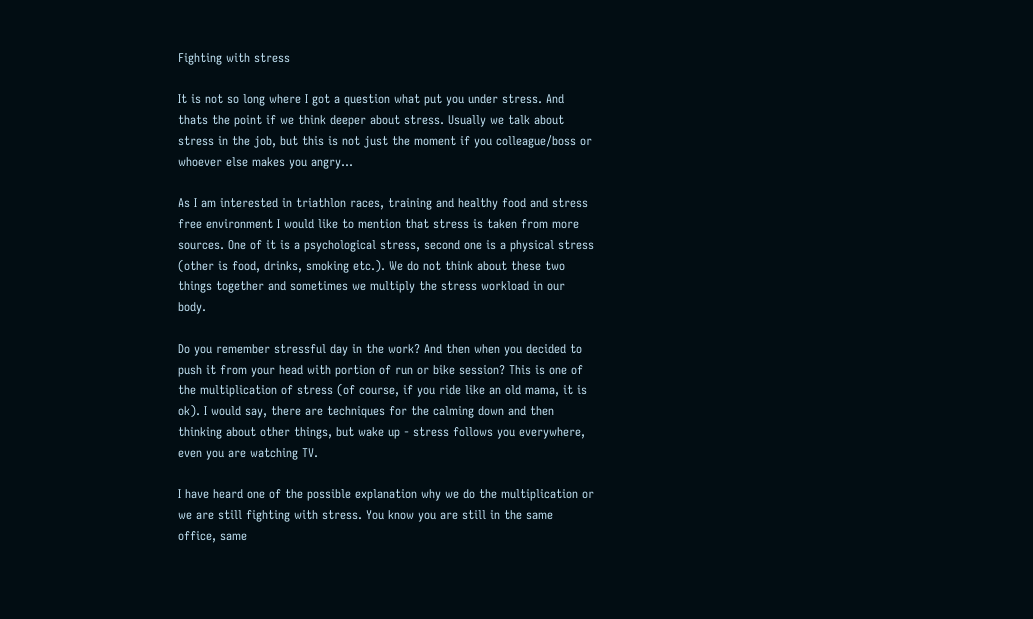Fighting with stress

It is not so long where I got a question what put you under stress. And thats the point if we think deeper about stress. Usually we talk about stress in the job, but this is not just the moment if you colleague/boss or whoever else makes you angry...

As I am interested in triathlon races, training and healthy food and stress free environment I would like to mention that stress is taken from more sources. One of it is a psychological stress, second one is a physical stress (other is food, drinks, smoking etc.). We do not think about these two things together and sometimes we multiply the stress workload in our body.

Do you remember stressful day in the work? And then when you decided to push it from your head with portion of run or bike session? This is one of the multiplication of stress (of course, if you ride like an old mama, it is ok). I would say, there are techniques for the calming down and then thinking about other things, but wake up - stress follows you everywhere, even you are watching TV.

I have heard one of the possible explanation why we do the multiplication or we are still fighting with stress. You know you are still in the same office, same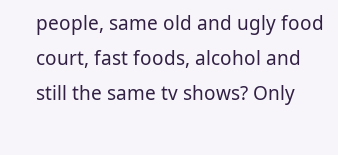people, same old and ugly food court, fast foods, alcohol and still the same tv shows? Only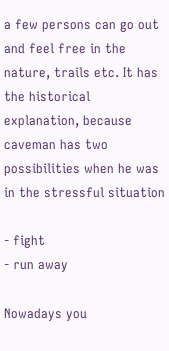a few persons can go out and feel free in the nature, trails etc. It has the historical explanation, because caveman has two possibilities when he was in the stressful situation

- fight
- run away

Nowadays you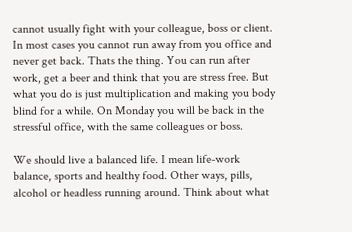cannot usually fight with your colleague, boss or client. In most cases you cannot run away from you office and never get back. Thats the thing. You can run after work, get a beer and think that you are stress free. But what you do is just multiplication and making you body blind for a while. On Monday you will be back in the stressful office, with the same colleagues or boss.

We should live a balanced life. I mean life-work balance, sports and healthy food. Other ways, pills, alcohol or headless running around. Think about what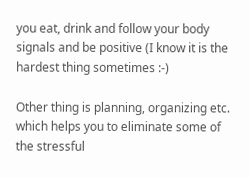you eat, drink and follow your body signals and be positive (I know it is the hardest thing sometimes :-)

Other thing is planning, organizing etc. which helps you to eliminate some of the stressful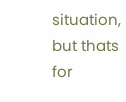situation, but thats for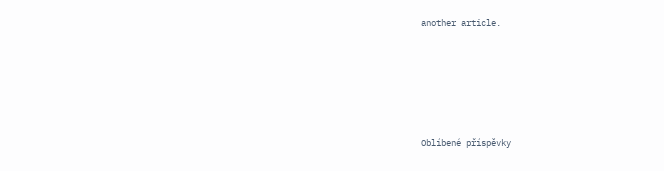another article.





Oblíbené příspěvky